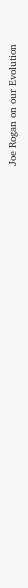Joe Rogan on our Evolution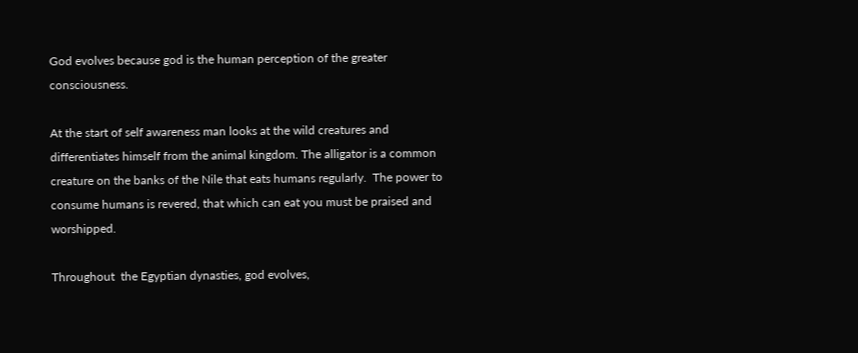God evolves because god is the human perception of the greater consciousness.

At the start of self awareness man looks at the wild creatures and differentiates himself from the animal kingdom. The alligator is a common creature on the banks of the Nile that eats humans regularly.  The power to consume humans is revered, that which can eat you must be praised and worshipped.

Throughout  the Egyptian dynasties, god evolves,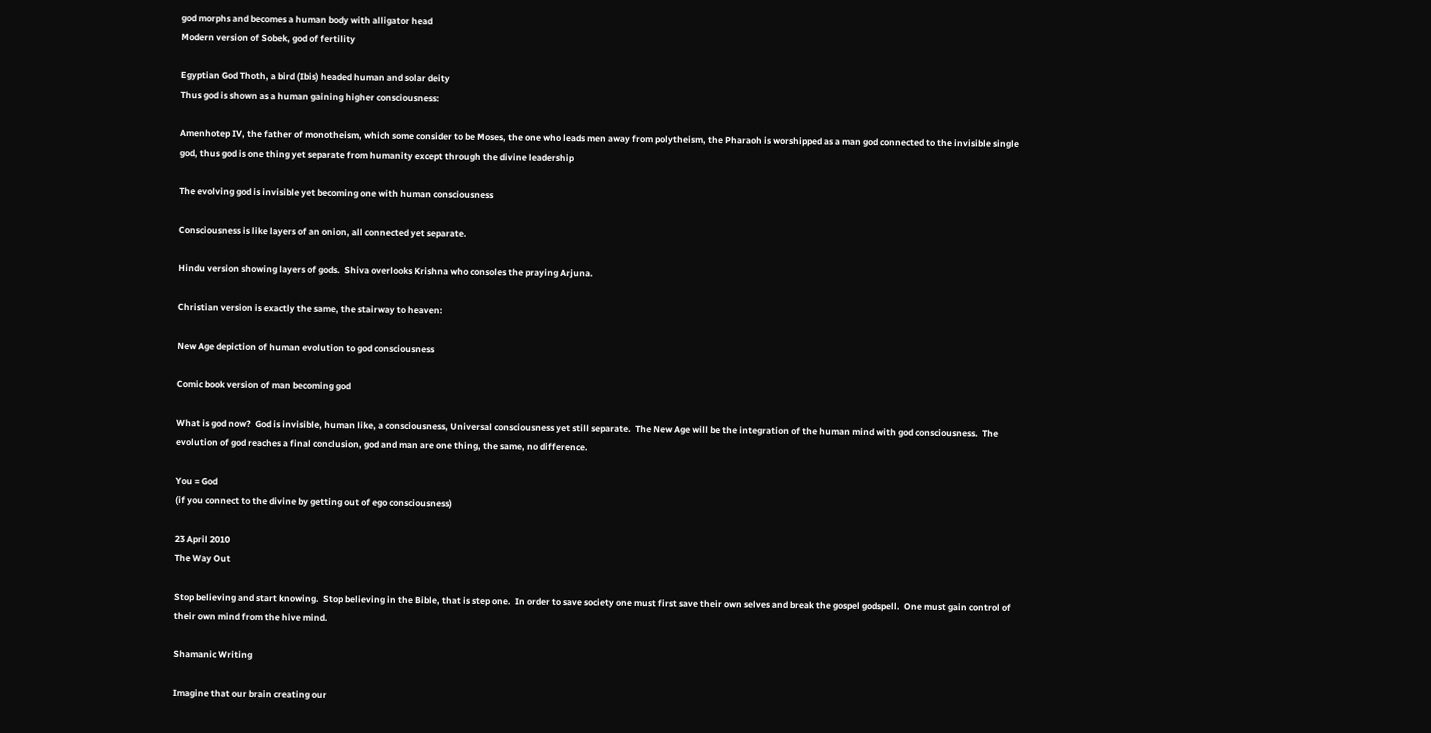god morphs and becomes a human body with alligator head
Modern version of Sobek, god of fertility

Egyptian God Thoth, a bird (Ibis) headed human and solar deity
Thus god is shown as a human gaining higher consciousness:

Amenhotep IV, the father of monotheism, which some consider to be Moses, the one who leads men away from polytheism, the Pharaoh is worshipped as a man god connected to the invisible single god, thus god is one thing yet separate from humanity except through the divine leadership

The evolving god is invisible yet becoming one with human consciousness

Consciousness is like layers of an onion, all connected yet separate.

Hindu version showing layers of gods.  Shiva overlooks Krishna who consoles the praying Arjuna.

Christian version is exactly the same, the stairway to heaven:

New Age depiction of human evolution to god consciousness

Comic book version of man becoming god

What is god now?  God is invisible, human like, a consciousness, Universal consciousness yet still separate.  The New Age will be the integration of the human mind with god consciousness.  The evolution of god reaches a final conclusion, god and man are one thing, the same, no difference.

You = God
(if you connect to the divine by getting out of ego consciousness)

23 April 2010
The Way Out

Stop believing and start knowing.  Stop believing in the Bible, that is step one.  In order to save society one must first save their own selves and break the gospel godspell.  One must gain control of their own mind from the hive mind.

Shamanic Writing

Imagine that our brain creating our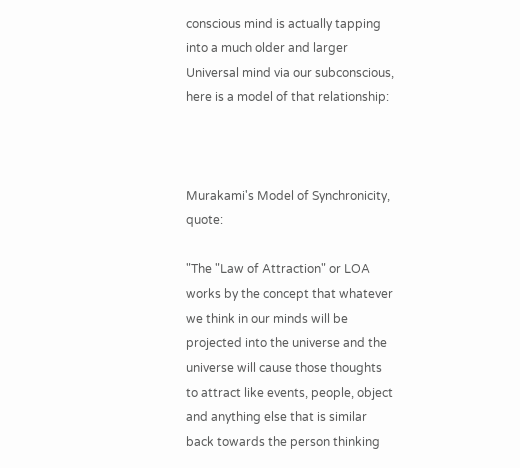conscious mind is actually tapping into a much older and larger Universal mind via our subconscious, here is a model of that relationship:



Murakami's Model of Synchronicity, quote:

"The "Law of Attraction" or LOA works by the concept that whatever we think in our minds will be projected into the universe and the universe will cause those thoughts to attract like events, people, object and anything else that is similar back towards the person thinking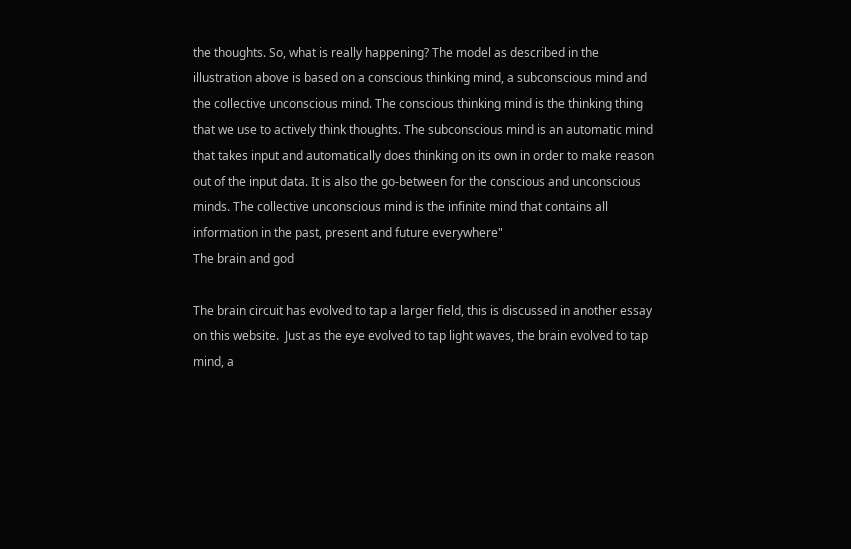the thoughts. So, what is really happening? The model as described in the illustration above is based on a conscious thinking mind, a subconscious mind and the collective unconscious mind. The conscious thinking mind is the thinking thing that we use to actively think thoughts. The subconscious mind is an automatic mind that takes input and automatically does thinking on its own in order to make reason out of the input data. It is also the go-between for the conscious and unconscious minds. The collective unconscious mind is the infinite mind that contains all information in the past, present and future everywhere"
The brain and god

The brain circuit has evolved to tap a larger field, this is discussed in another essay on this website.  Just as the eye evolved to tap light waves, the brain evolved to tap mind, a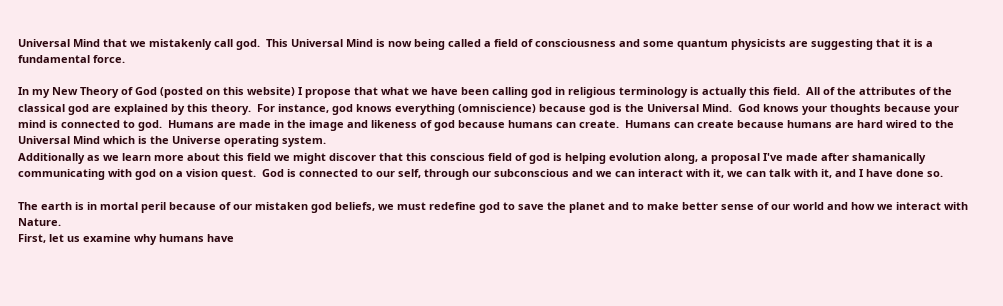Universal Mind that we mistakenly call god.  This Universal Mind is now being called a field of consciousness and some quantum physicists are suggesting that it is a fundamental force.

In my New Theory of God (posted on this website) I propose that what we have been calling god in religious terminology is actually this field.  All of the attributes of the classical god are explained by this theory.  For instance, god knows everything (omniscience) because god is the Universal Mind.  God knows your thoughts because your mind is connected to god.  Humans are made in the image and likeness of god because humans can create.  Humans can create because humans are hard wired to the Universal Mind which is the Universe operating system.
Additionally as we learn more about this field we might discover that this conscious field of god is helping evolution along, a proposal I've made after shamanically communicating with god on a vision quest.  God is connected to our self, through our subconscious and we can interact with it, we can talk with it, and I have done so.

The earth is in mortal peril because of our mistaken god beliefs, we must redefine god to save the planet and to make better sense of our world and how we interact with Nature.
First, let us examine why humans have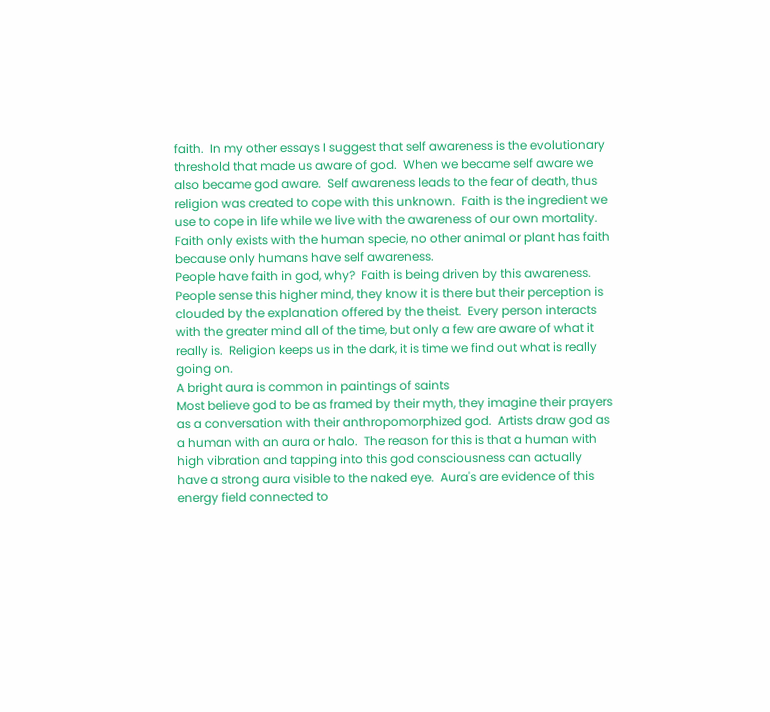faith.  In my other essays I suggest that self awareness is the evolutionary threshold that made us aware of god.  When we became self aware we also became god aware.  Self awareness leads to the fear of death, thus religion was created to cope with this unknown.  Faith is the ingredient we use to cope in life while we live with the awareness of our own mortality.  Faith only exists with the human specie, no other animal or plant has faith because only humans have self awareness.
People have faith in god, why?  Faith is being driven by this awareness.  People sense this higher mind, they know it is there but their perception is clouded by the explanation offered by the theist.  Every person interacts with the greater mind all of the time, but only a few are aware of what it really is.  Religion keeps us in the dark, it is time we find out what is really going on.
A bright aura is common in paintings of saints
Most believe god to be as framed by their myth, they imagine their prayers as a conversation with their anthropomorphized god.  Artists draw god as a human with an aura or halo.  The reason for this is that a human with high vibration and tapping into this god consciousness can actually have a strong aura visible to the naked eye.  Aura's are evidence of this energy field connected to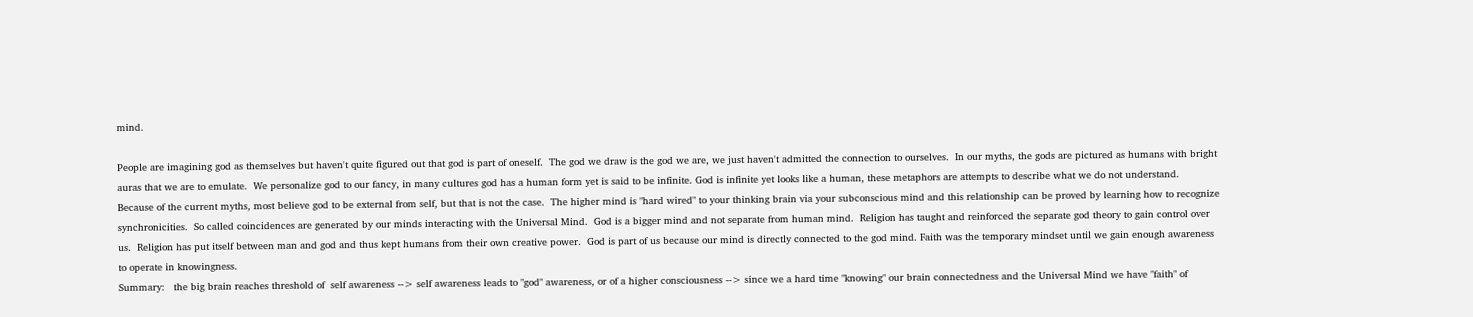mind.

People are imagining god as themselves but haven't quite figured out that god is part of oneself.  The god we draw is the god we are, we just haven't admitted the connection to ourselves.  In our myths, the gods are pictured as humans with bright auras that we are to emulate.  We personalize god to our fancy, in many cultures god has a human form yet is said to be infinite. God is infinite yet looks like a human, these metaphors are attempts to describe what we do not understand.
Because of the current myths, most believe god to be external from self, but that is not the case.  The higher mind is "hard wired" to your thinking brain via your subconscious mind and this relationship can be proved by learning how to recognize synchronicities.  So called coincidences are generated by our minds interacting with the Universal Mind.  God is a bigger mind and not separate from human mind.  Religion has taught and reinforced the separate god theory to gain control over us.  Religion has put itself between man and god and thus kept humans from their own creative power.  God is part of us because our mind is directly connected to the god mind. Faith was the temporary mindset until we gain enough awareness to operate in knowingness.
Summary:   the big brain reaches threshold of  self awareness --> self awareness leads to "god" awareness, or of a higher consciousness --> since we a hard time "knowing" our brain connectedness and the Universal Mind we have "faith" of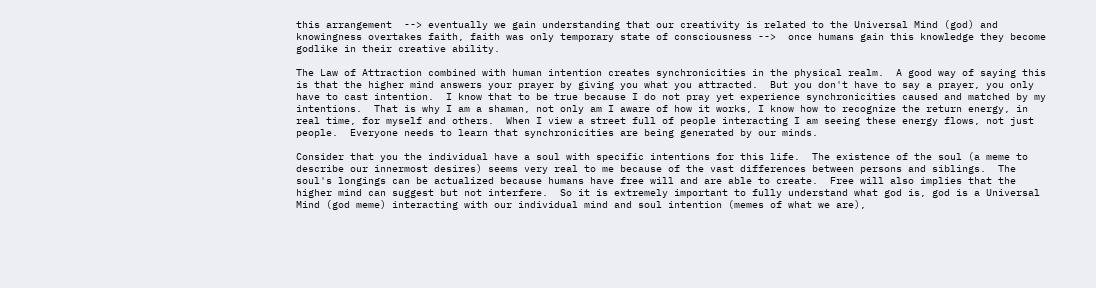this arrangement  --> eventually we gain understanding that our creativity is related to the Universal Mind (god) and knowingness overtakes faith, faith was only temporary state of consciousness -->  once humans gain this knowledge they become godlike in their creative ability.

The Law of Attraction combined with human intention creates synchronicities in the physical realm.  A good way of saying this is that the higher mind answers your prayer by giving you what you attracted.  But you don't have to say a prayer, you only have to cast intention.  I know that to be true because I do not pray yet experience synchronicities caused and matched by my intentions.  That is why I am a shaman, not only am I aware of how it works, I know how to recognize the return energy, in real time, for myself and others.  When I view a street full of people interacting I am seeing these energy flows, not just people.  Everyone needs to learn that synchronicities are being generated by our minds.

Consider that you the individual have a soul with specific intentions for this life.  The existence of the soul (a meme to describe our innermost desires) seems very real to me because of the vast differences between persons and siblings.  The soul's longings can be actualized because humans have free will and are able to create.  Free will also implies that the higher mind can suggest but not interfere.  So it is extremely important to fully understand what god is, god is a Universal Mind (god meme) interacting with our individual mind and soul intention (memes of what we are),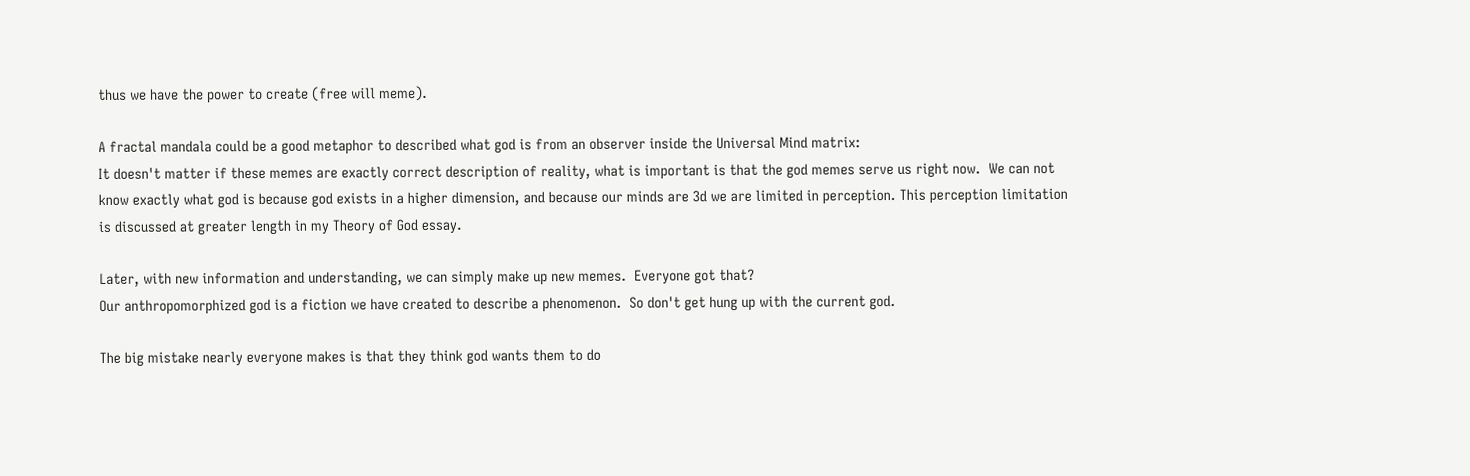thus we have the power to create (free will meme).

A fractal mandala could be a good metaphor to described what god is from an observer inside the Universal Mind matrix:
It doesn't matter if these memes are exactly correct description of reality, what is important is that the god memes serve us right now.  We can not know exactly what god is because god exists in a higher dimension, and because our minds are 3d we are limited in perception. This perception limitation is discussed at greater length in my Theory of God essay.

Later, with new information and understanding, we can simply make up new memes.  Everyone got that?
Our anthropomorphized god is a fiction we have created to describe a phenomenon.  So don't get hung up with the current god.

The big mistake nearly everyone makes is that they think god wants them to do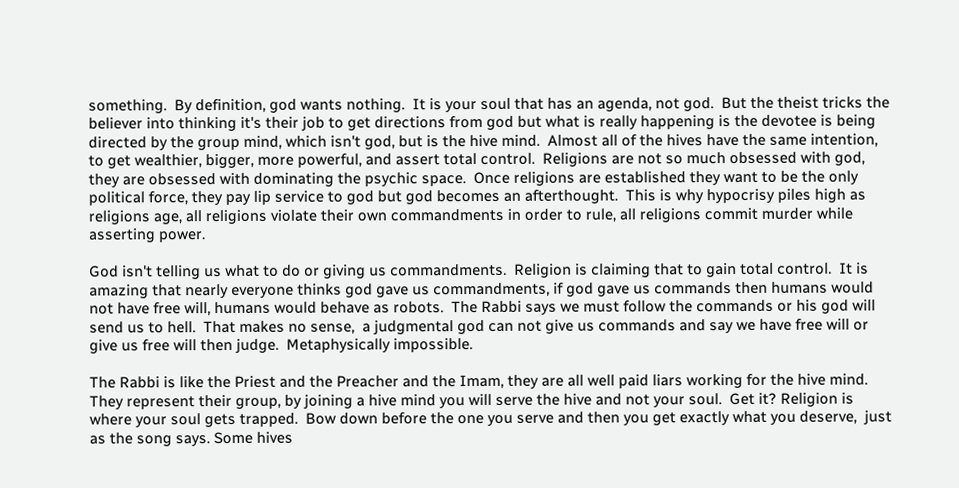something.  By definition, god wants nothing.  It is your soul that has an agenda, not god.  But the theist tricks the believer into thinking it's their job to get directions from god but what is really happening is the devotee is being directed by the group mind, which isn't god, but is the hive mind.  Almost all of the hives have the same intention, to get wealthier, bigger, more powerful, and assert total control.  Religions are not so much obsessed with god, they are obsessed with dominating the psychic space.  Once religions are established they want to be the only political force, they pay lip service to god but god becomes an afterthought.  This is why hypocrisy piles high as religions age, all religions violate their own commandments in order to rule, all religions commit murder while asserting power.

God isn't telling us what to do or giving us commandments.  Religion is claiming that to gain total control.  It is amazing that nearly everyone thinks god gave us commandments, if god gave us commands then humans would not have free will, humans would behave as robots.  The Rabbi says we must follow the commands or his god will send us to hell.  That makes no sense,  a judgmental god can not give us commands and say we have free will or give us free will then judge.  Metaphysically impossible.

The Rabbi is like the Priest and the Preacher and the Imam, they are all well paid liars working for the hive mind.  They represent their group, by joining a hive mind you will serve the hive and not your soul.  Get it? Religion is where your soul gets trapped.  Bow down before the one you serve and then you get exactly what you deserve,  just as the song says. Some hives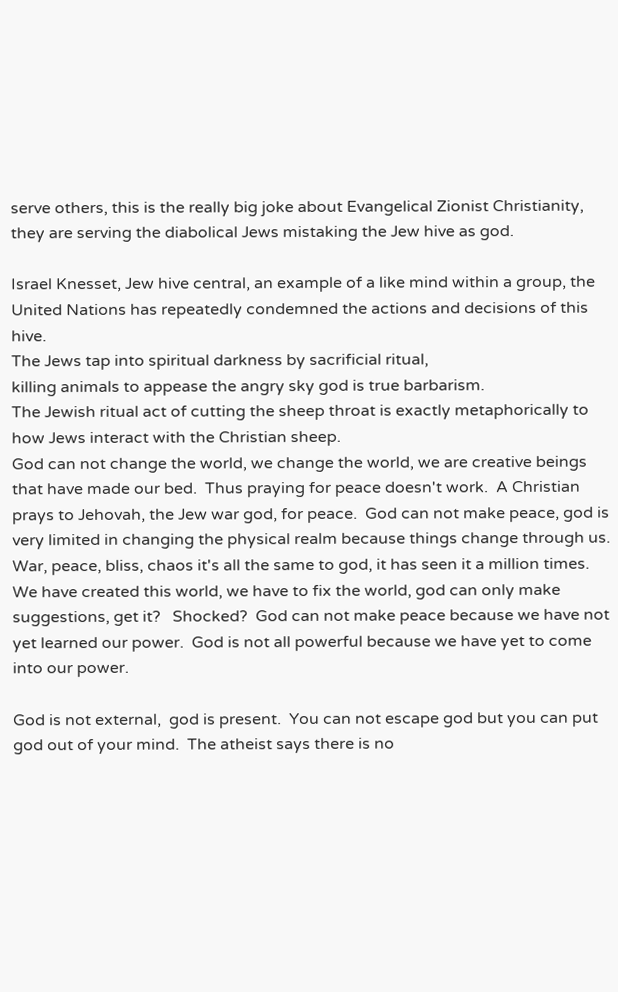serve others, this is the really big joke about Evangelical Zionist Christianity, they are serving the diabolical Jews mistaking the Jew hive as god.

Israel Knesset, Jew hive central, an example of a like mind within a group, the United Nations has repeatedly condemned the actions and decisions of this hive.
The Jews tap into spiritual darkness by sacrificial ritual,
killing animals to appease the angry sky god is true barbarism.
The Jewish ritual act of cutting the sheep throat is exactly metaphorically to how Jews interact with the Christian sheep.
God can not change the world, we change the world, we are creative beings that have made our bed.  Thus praying for peace doesn't work.  A Christian prays to Jehovah, the Jew war god, for peace.  God can not make peace, god is very limited in changing the physical realm because things change through us.  War, peace, bliss, chaos it's all the same to god, it has seen it a million times.  We have created this world, we have to fix the world, god can only make suggestions, get it?   Shocked?  God can not make peace because we have not yet learned our power.  God is not all powerful because we have yet to come into our power.

God is not external,  god is present.  You can not escape god but you can put god out of your mind.  The atheist says there is no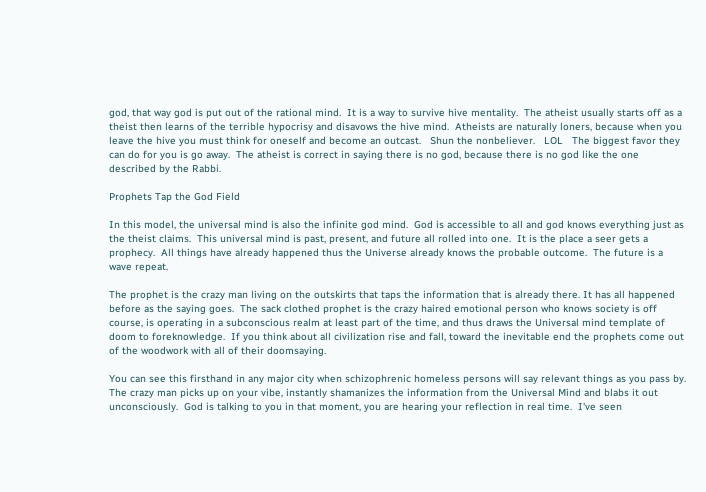god, that way god is put out of the rational mind.  It is a way to survive hive mentality.  The atheist usually starts off as a theist then learns of the terrible hypocrisy and disavows the hive mind.  Atheists are naturally loners, because when you leave the hive you must think for oneself and become an outcast.   Shun the nonbeliever.   LOL   The biggest favor they can do for you is go away.  The atheist is correct in saying there is no god, because there is no god like the one described by the Rabbi.

Prophets Tap the God Field

In this model, the universal mind is also the infinite god mind.  God is accessible to all and god knows everything just as the theist claims.  This universal mind is past, present, and future all rolled into one.  It is the place a seer gets a prophecy.  All things have already happened thus the Universe already knows the probable outcome.  The future is a wave repeat.

The prophet is the crazy man living on the outskirts that taps the information that is already there. It has all happened before as the saying goes.  The sack clothed prophet is the crazy haired emotional person who knows society is off course, is operating in a subconscious realm at least part of the time, and thus draws the Universal mind template of doom to foreknowledge.  If you think about all civilization rise and fall, toward the inevitable end the prophets come out of the woodwork with all of their doomsaying.

You can see this firsthand in any major city when schizophrenic homeless persons will say relevant things as you pass by. The crazy man picks up on your vibe, instantly shamanizes the information from the Universal Mind and blabs it out unconsciously.  God is talking to you in that moment, you are hearing your reflection in real time.  I've seen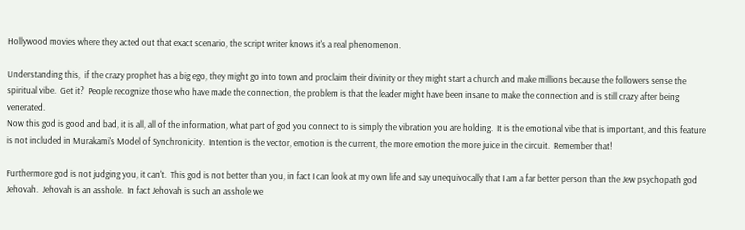Hollywood movies where they acted out that exact scenario, the script writer knows it's a real phenomenon.

Understanding this,  if the crazy prophet has a big ego, they might go into town and proclaim their divinity or they might start a church and make millions because the followers sense the spiritual vibe.  Get it?  People recognize those who have made the connection, the problem is that the leader might have been insane to make the connection and is still crazy after being venerated.
Now this god is good and bad, it is all, all of the information, what part of god you connect to is simply the vibration you are holding.  It is the emotional vibe that is important, and this feature is not included in Murakami's Model of Synchronicity.  Intention is the vector, emotion is the current, the more emotion the more juice in the circuit.  Remember that!

Furthermore god is not judging you, it can't.  This god is not better than you, in fact I can look at my own life and say unequivocally that I am a far better person than the Jew psychopath god Jehovah.  Jehovah is an asshole.  In fact Jehovah is such an asshole we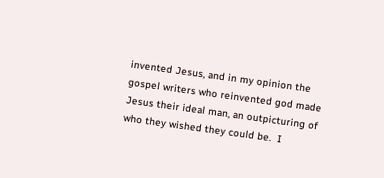invented Jesus, and in my opinion the gospel writers who reinvented god made Jesus their ideal man, an outpicturing of who they wished they could be.  I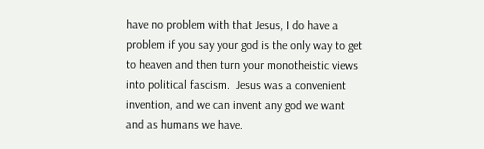have no problem with that Jesus, I do have a problem if you say your god is the only way to get to heaven and then turn your monotheistic views into political fascism.  Jesus was a convenient invention, and we can invent any god we want and as humans we have.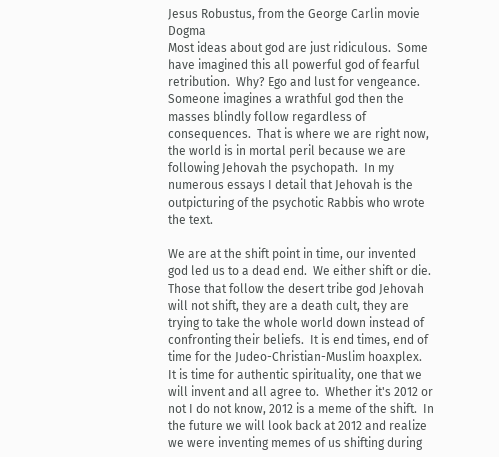Jesus Robustus, from the George Carlin movie Dogma
Most ideas about god are just ridiculous.  Some have imagined this all powerful god of fearful retribution.  Why? Ego and lust for vengeance.  Someone imagines a wrathful god then the masses blindly follow regardless of consequences.  That is where we are right now, the world is in mortal peril because we are following Jehovah the psychopath.  In my numerous essays I detail that Jehovah is the outpicturing of the psychotic Rabbis who wrote the text.

We are at the shift point in time, our invented god led us to a dead end.  We either shift or die.  Those that follow the desert tribe god Jehovah will not shift, they are a death cult, they are trying to take the whole world down instead of confronting their beliefs.  It is end times, end of time for the Judeo-Christian-Muslim hoaxplex.  It is time for authentic spirituality, one that we will invent and all agree to.  Whether it's 2012 or not I do not know, 2012 is a meme of the shift.  In the future we will look back at 2012 and realize we were inventing memes of us shifting during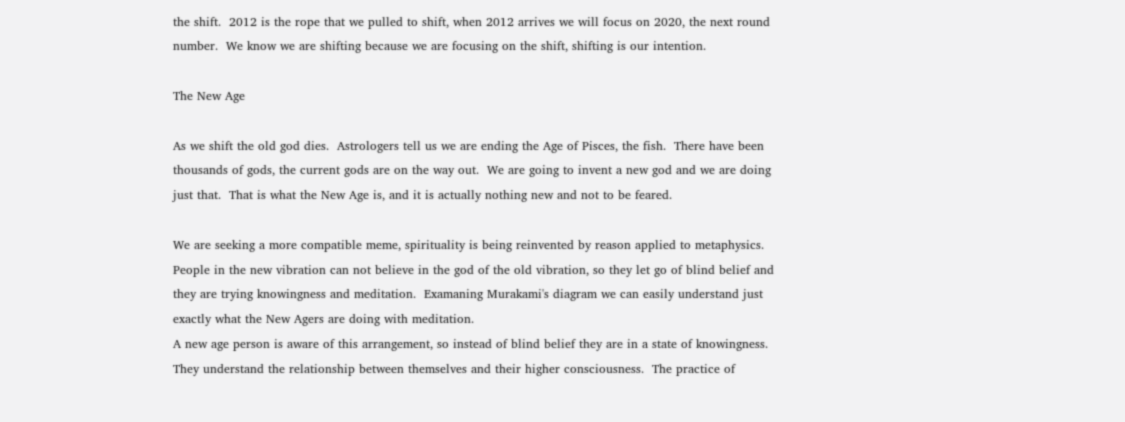the shift.  2012 is the rope that we pulled to shift, when 2012 arrives we will focus on 2020, the next round number.  We know we are shifting because we are focusing on the shift, shifting is our intention.

The New Age

As we shift the old god dies.  Astrologers tell us we are ending the Age of Pisces, the fish.  There have been thousands of gods, the current gods are on the way out.  We are going to invent a new god and we are doing just that.  That is what the New Age is, and it is actually nothing new and not to be feared.

We are seeking a more compatible meme, spirituality is being reinvented by reason applied to metaphysics.  People in the new vibration can not believe in the god of the old vibration, so they let go of blind belief and they are trying knowingness and meditation.  Examaning Murakami's diagram we can easily understand just exactly what the New Agers are doing with meditation.
A new age person is aware of this arrangement, so instead of blind belief they are in a state of knowingness.  They understand the relationship between themselves and their higher consciousness.  The practice of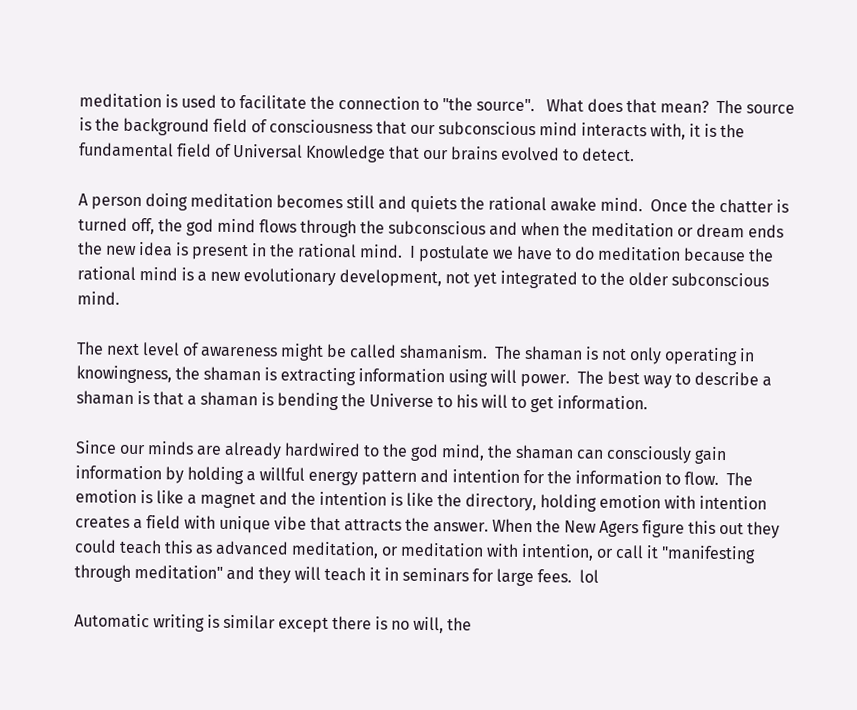meditation is used to facilitate the connection to "the source".   What does that mean?  The source is the background field of consciousness that our subconscious mind interacts with, it is the fundamental field of Universal Knowledge that our brains evolved to detect.

A person doing meditation becomes still and quiets the rational awake mind.  Once the chatter is turned off, the god mind flows through the subconscious and when the meditation or dream ends the new idea is present in the rational mind.  I postulate we have to do meditation because the rational mind is a new evolutionary development, not yet integrated to the older subconscious mind.

The next level of awareness might be called shamanism.  The shaman is not only operating in knowingness, the shaman is extracting information using will power.  The best way to describe a shaman is that a shaman is bending the Universe to his will to get information.

Since our minds are already hardwired to the god mind, the shaman can consciously gain information by holding a willful energy pattern and intention for the information to flow.  The emotion is like a magnet and the intention is like the directory, holding emotion with intention creates a field with unique vibe that attracts the answer. When the New Agers figure this out they could teach this as advanced meditation, or meditation with intention, or call it "manifesting through meditation" and they will teach it in seminars for large fees.  lol

Automatic writing is similar except there is no will, the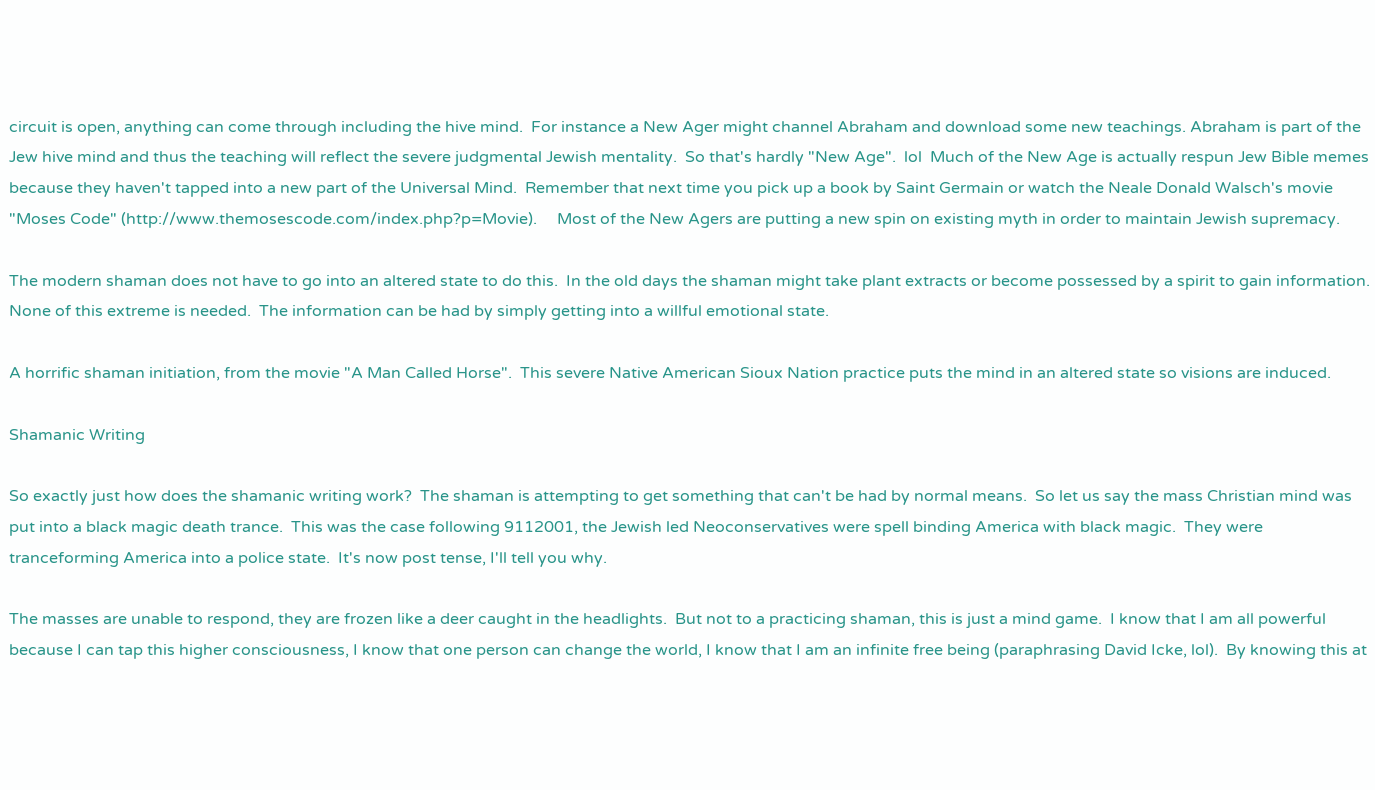circuit is open, anything can come through including the hive mind.  For instance a New Ager might channel Abraham and download some new teachings. Abraham is part of the Jew hive mind and thus the teaching will reflect the severe judgmental Jewish mentality.  So that's hardly "New Age".  lol  Much of the New Age is actually respun Jew Bible memes because they haven't tapped into a new part of the Universal Mind.  Remember that next time you pick up a book by Saint Germain or watch the Neale Donald Walsch's movie "Moses Code" (http://www.themosescode.com/index.php?p=Movie).     Most of the New Agers are putting a new spin on existing myth in order to maintain Jewish supremacy.

The modern shaman does not have to go into an altered state to do this.  In the old days the shaman might take plant extracts or become possessed by a spirit to gain information.  None of this extreme is needed.  The information can be had by simply getting into a willful emotional state.

A horrific shaman initiation, from the movie "A Man Called Horse".  This severe Native American Sioux Nation practice puts the mind in an altered state so visions are induced.

Shamanic Writing

So exactly just how does the shamanic writing work?  The shaman is attempting to get something that can't be had by normal means.  So let us say the mass Christian mind was put into a black magic death trance.  This was the case following 9112001, the Jewish led Neoconservatives were spell binding America with black magic.  They were tranceforming America into a police state.  It's now post tense, I'll tell you why.

The masses are unable to respond, they are frozen like a deer caught in the headlights.  But not to a practicing shaman, this is just a mind game.  I know that I am all powerful because I can tap this higher consciousness, I know that one person can change the world, I know that I am an infinite free being (paraphrasing David Icke, lol).  By knowing this at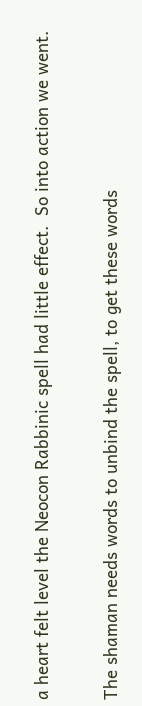a heart felt level the Neocon Rabbinic spell had little effect.  So into action we went.

The shaman needs words to unbind the spell, to get these words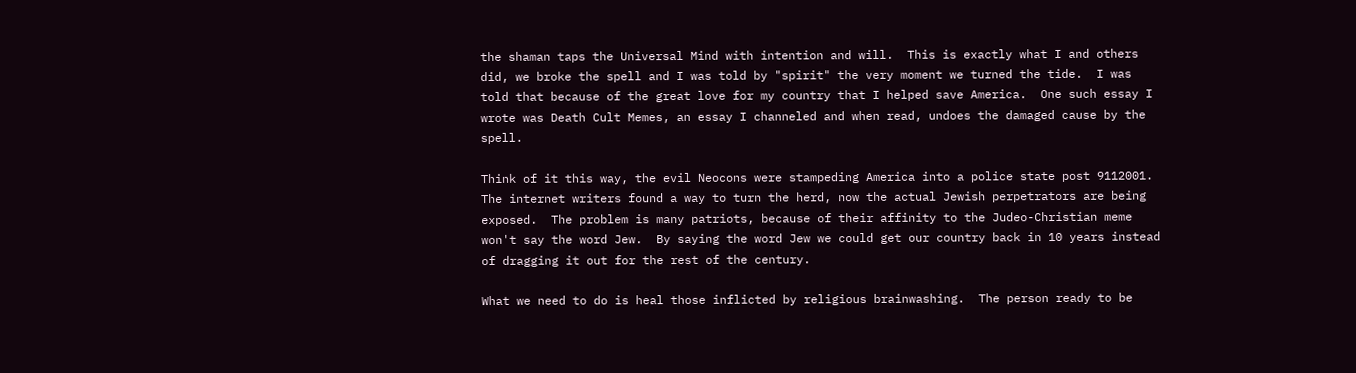the shaman taps the Universal Mind with intention and will.  This is exactly what I and others did, we broke the spell and I was told by "spirit" the very moment we turned the tide.  I was told that because of the great love for my country that I helped save America.  One such essay I wrote was Death Cult Memes, an essay I channeled and when read, undoes the damaged cause by the spell.

Think of it this way, the evil Neocons were stampeding America into a police state post 9112001.  The internet writers found a way to turn the herd, now the actual Jewish perpetrators are being exposed.  The problem is many patriots, because of their affinity to the Judeo-Christian meme won't say the word Jew.  By saying the word Jew we could get our country back in 10 years instead of dragging it out for the rest of the century.

What we need to do is heal those inflicted by religious brainwashing.  The person ready to be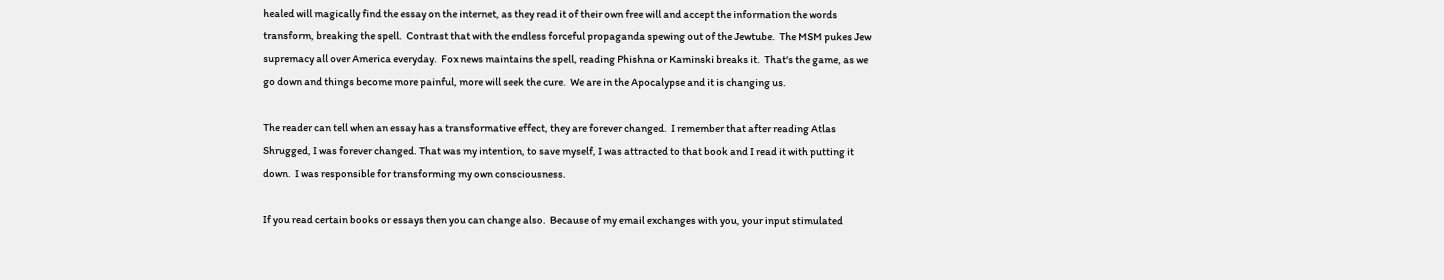healed will magically find the essay on the internet, as they read it of their own free will and accept the information the words transform, breaking the spell.  Contrast that with the endless forceful propaganda spewing out of the Jewtube.  The MSM pukes Jew supremacy all over America everyday.  Fox news maintains the spell, reading Phishna or Kaminski breaks it.  That's the game, as we go down and things become more painful, more will seek the cure.  We are in the Apocalypse and it is changing us.

The reader can tell when an essay has a transformative effect, they are forever changed.  I remember that after reading Atlas Shrugged, I was forever changed. That was my intention, to save myself, I was attracted to that book and I read it with putting it down.  I was responsible for transforming my own consciousness.

If you read certain books or essays then you can change also.  Because of my email exchanges with you, your input stimulated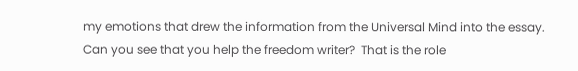my emotions that drew the information from the Universal Mind into the essay.  Can you see that you help the freedom writer?  That is the role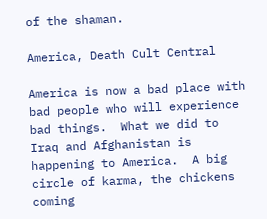of the shaman.

America, Death Cult Central

America is now a bad place with bad people who will experience bad things.  What we did to Iraq and Afghanistan is happening to America.  A big circle of karma, the chickens coming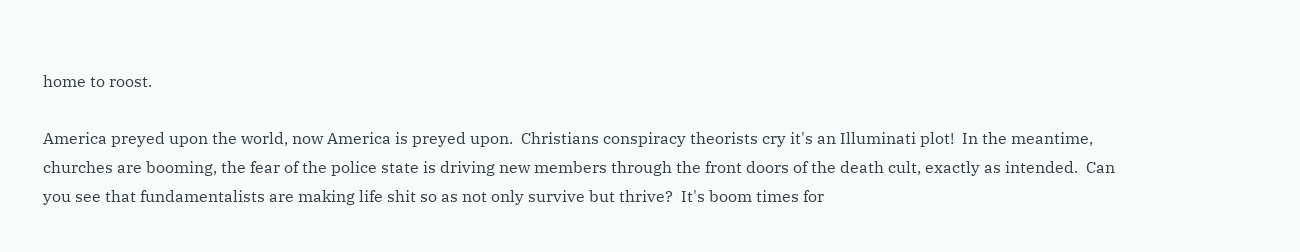home to roost.

America preyed upon the world, now America is preyed upon.  Christians conspiracy theorists cry it's an Illuminati plot!  In the meantime, churches are booming, the fear of the police state is driving new members through the front doors of the death cult, exactly as intended.  Can you see that fundamentalists are making life shit so as not only survive but thrive?  It's boom times for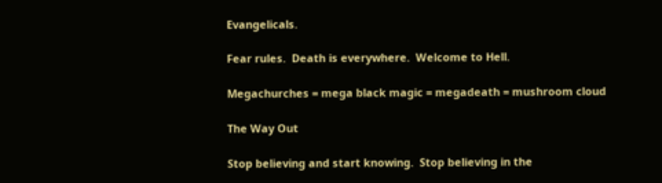Evangelicals.

Fear rules.  Death is everywhere.  Welcome to Hell.

Megachurches = mega black magic = megadeath = mushroom cloud

The Way Out

Stop believing and start knowing.  Stop believing in the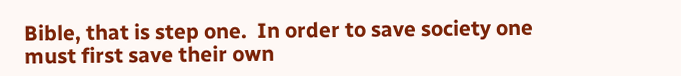Bible, that is step one.  In order to save society one must first save their own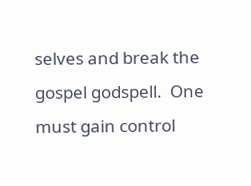selves and break the gospel godspell.  One must gain control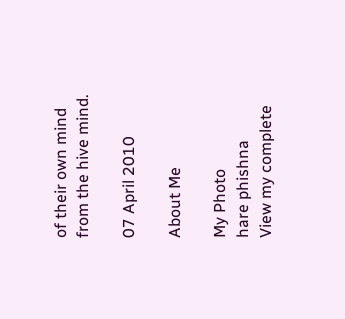of their own mind from the hive mind.

07 April 2010

About Me

My Photo
hare phishna
View my complete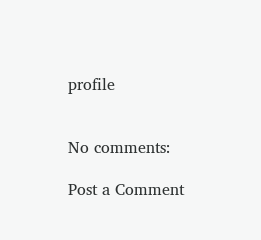profile


No comments:

Post a Comment